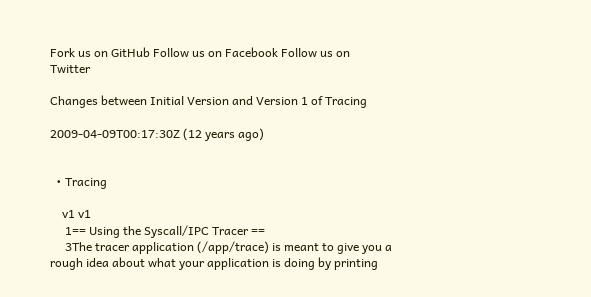Fork us on GitHub Follow us on Facebook Follow us on Twitter

Changes between Initial Version and Version 1 of Tracing

2009-04-09T00:17:30Z (12 years ago)


  • Tracing

    v1 v1
     1== Using the Syscall/IPC Tracer ==
     3The tracer application (/app/trace) is meant to give you a rough idea about what your application is doing by printing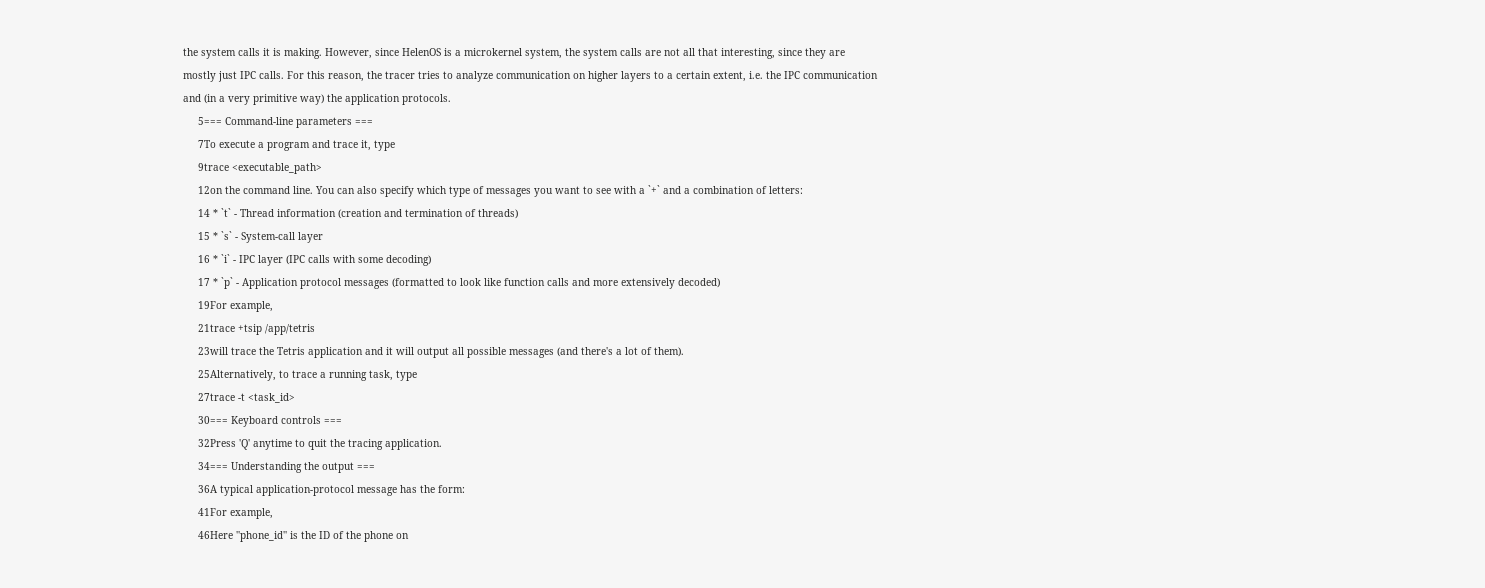the system calls it is making. However, since HelenOS is a microkernel system, the system calls are not all that interesting, since they are mostly just IPC calls. For this reason, the tracer tries to analyze communication on higher layers to a certain extent, i.e. the IPC communication and (in a very primitive way) the application protocols.
     5=== Command-line parameters ===
     7To execute a program and trace it, type
     9trace <executable_path>
     12on the command line. You can also specify which type of messages you want to see with a `+` and a combination of letters:
     14 * `t` - Thread information (creation and termination of threads)
     15 * `s` - System-call layer
     16 * `i` - IPC layer (IPC calls with some decoding)
     17 * `p` - Application protocol messages (formatted to look like function calls and more extensively decoded)
     19For example,
     21trace +tsip /app/tetris
     23will trace the Tetris application and it will output all possible messages (and there's a lot of them).
     25Alternatively, to trace a running task, type
     27trace -t <task_id>
     30=== Keyboard controls ===
     32Press 'Q' anytime to quit the tracing application.
     34=== Understanding the output ===
     36A typical application-protocol message has the form:
     41For example,
     46Here ''phone_id'' is the ID of the phone on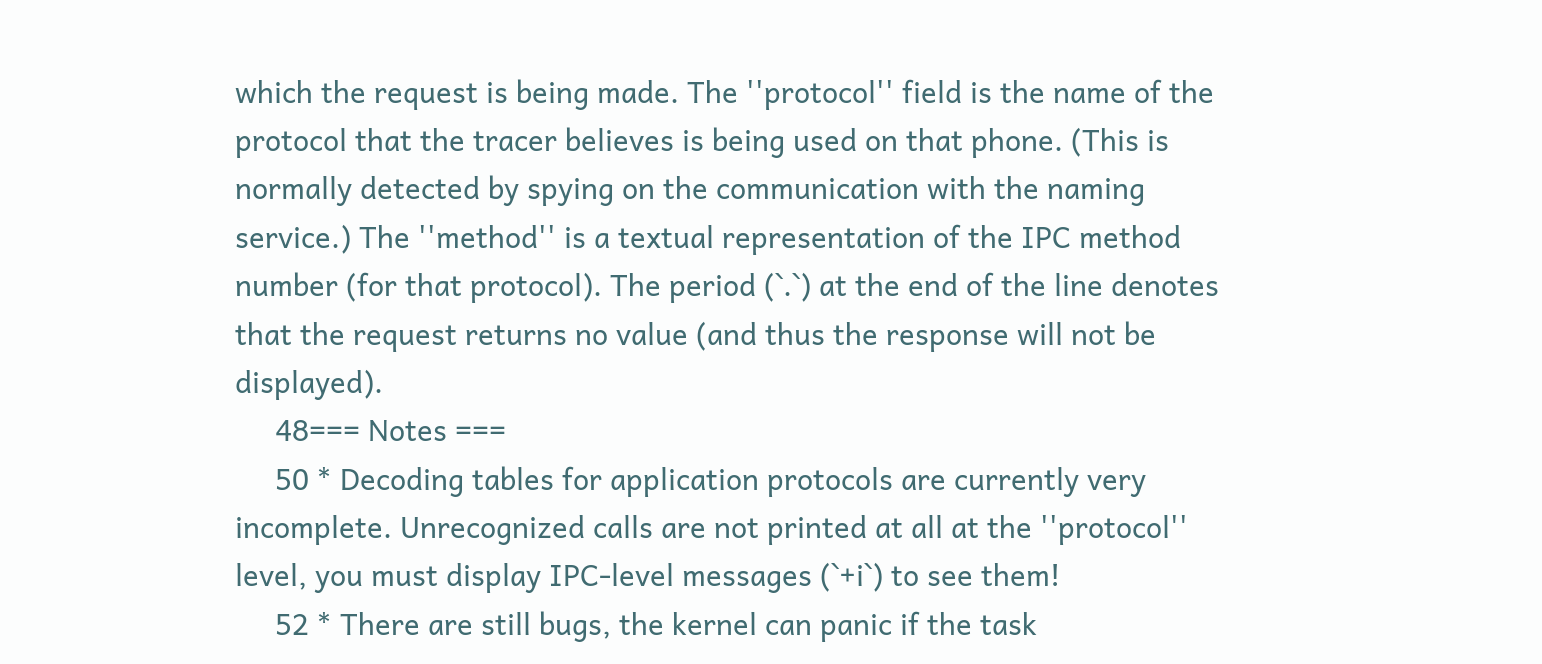which the request is being made. The ''protocol'' field is the name of the protocol that the tracer believes is being used on that phone. (This is normally detected by spying on the communication with the naming service.) The ''method'' is a textual representation of the IPC method number (for that protocol). The period (`.`) at the end of the line denotes that the request returns no value (and thus the response will not be displayed).
     48=== Notes ===
     50 * Decoding tables for application protocols are currently very incomplete. Unrecognized calls are not printed at all at the ''protocol'' level, you must display IPC-level messages (`+i`) to see them!
     52 * There are still bugs, the kernel can panic if the task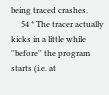being traced crashes.
     54 * The tracer actually kicks in a little while ''before'' the program starts (i.e. at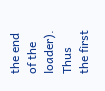the end of the loader). Thus the first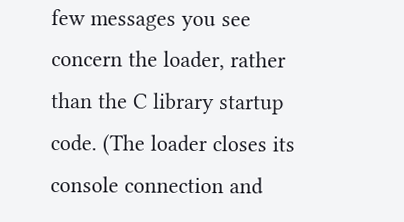few messages you see concern the loader, rather than the C library startup code. (The loader closes its console connection and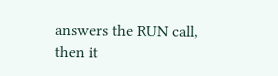answers the RUN call, then it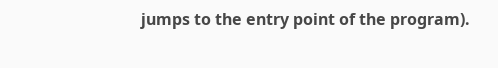jumps to the entry point of the program).